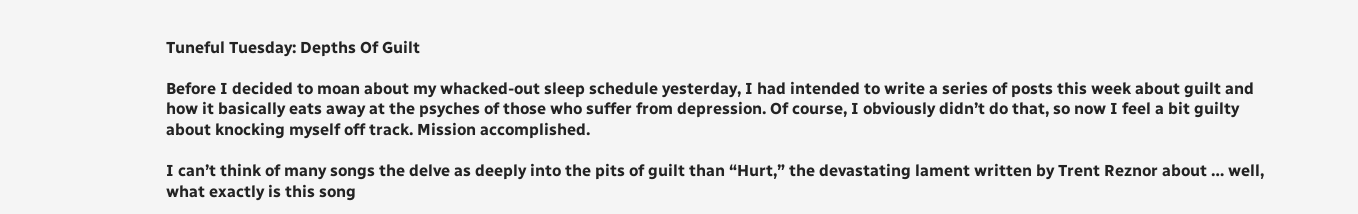Tuneful Tuesday: Depths Of Guilt

Before I decided to moan about my whacked-out sleep schedule yesterday, I had intended to write a series of posts this week about guilt and how it basically eats away at the psyches of those who suffer from depression. Of course, I obviously didn’t do that, so now I feel a bit guilty about knocking myself off track. Mission accomplished.

I can’t think of many songs the delve as deeply into the pits of guilt than “Hurt,” the devastating lament written by Trent Reznor about … well, what exactly is this song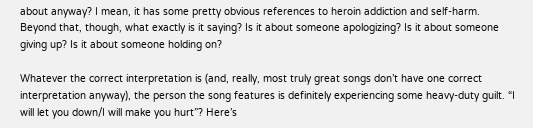about anyway? I mean, it has some pretty obvious references to heroin addiction and self-harm. Beyond that, though, what exactly is it saying? Is it about someone apologizing? Is it about someone giving up? Is it about someone holding on?

Whatever the correct interpretation is (and, really, most truly great songs don’t have one correct interpretation anyway), the person the song features is definitely experiencing some heavy-duty guilt. “I will let you down/I will make you hurt”? Here’s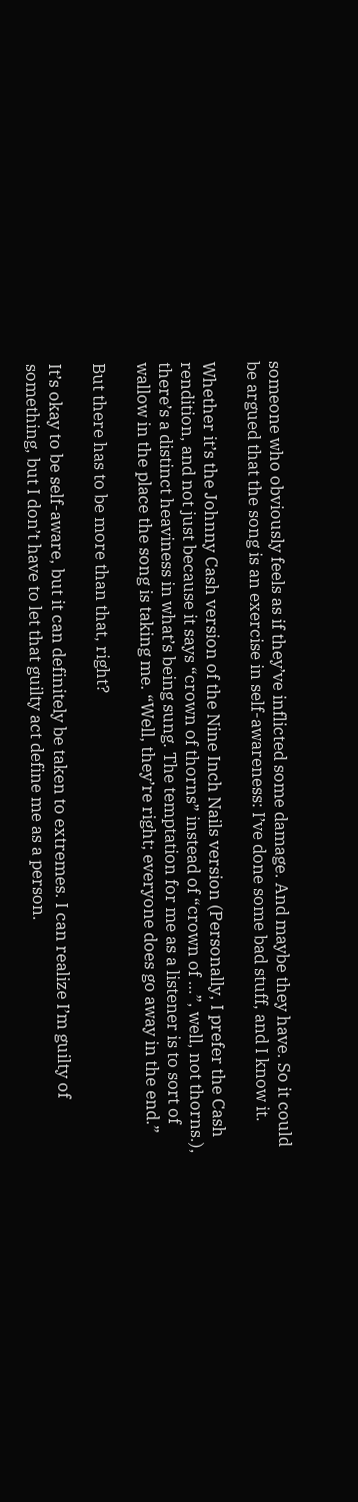someone who obviously feels as if they’ve inflicted some damage. And maybe they have. So it could be argued that the song is an exercise in self-awareness: I’ve done some bad stuff, and I know it.

Whether it’s the Johnny Cash version of the Nine Inch Nails version (Personally, I prefer the Cash rendition, and not just because it says “crown of thorns” instead of “crown of …”, well, not thorns.), there’s a distinct heaviness in what’s being sung. The temptation for me as a listener is to sort of wallow in the place the song is taking me. “Well, they’re right; everyone does go away in the end.”

But there has to be more than that, right?

It’s okay to be self-aware, but it can definitely be taken to extremes. I can realize I’m guilty of something, but I don’t have to let that guilty act define me as a person.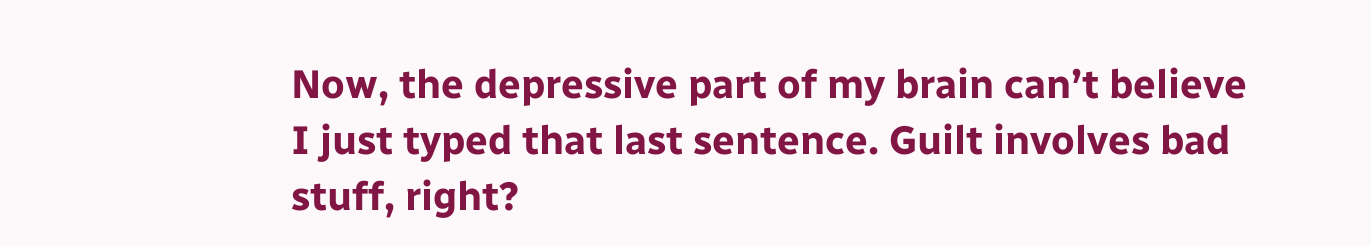Now, the depressive part of my brain can’t believe I just typed that last sentence. Guilt involves bad stuff, right?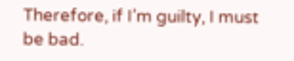Therefore, if I’m guilty, I must be bad.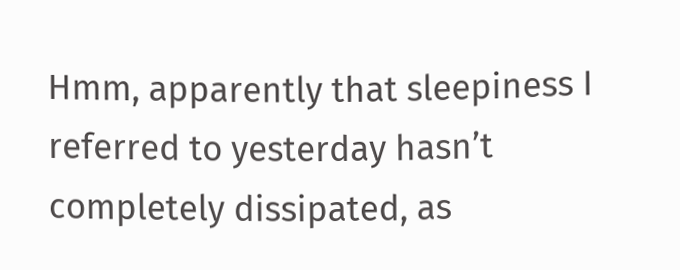Hmm, apparently that sleepiness I referred to yesterday hasn’t completely dissipated, as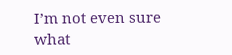I’m not even sure what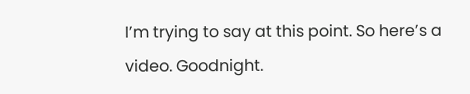I’m trying to say at this point. So here’s a video. Goodnight.